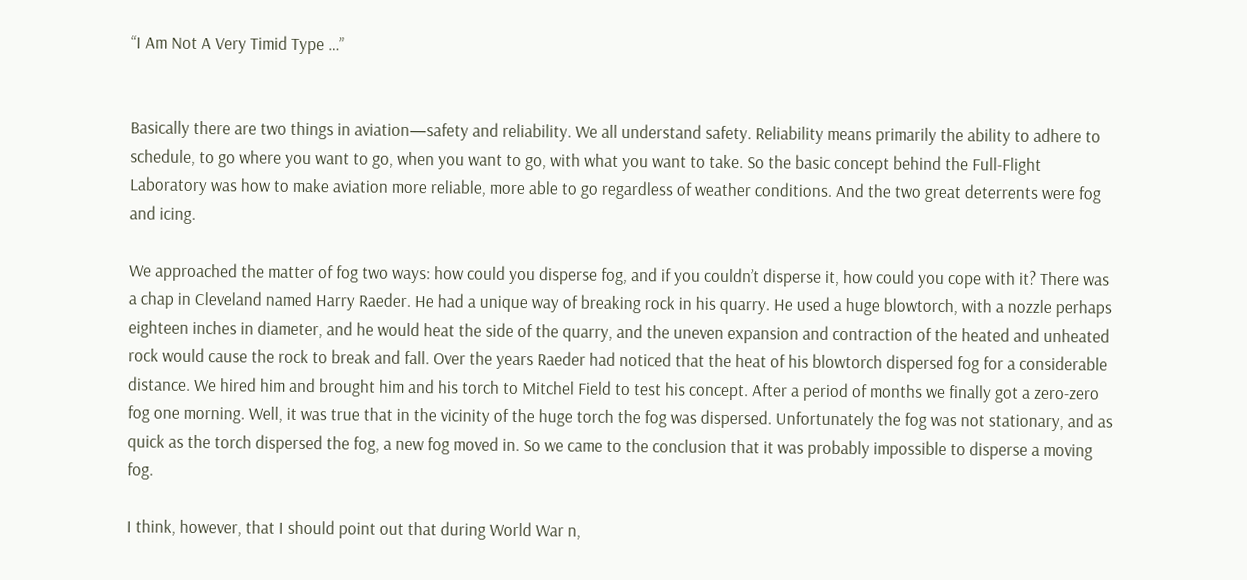“I Am Not A Very Timid Type …”


Basically there are two things in aviation—safety and reliability. We all understand safety. Reliability means primarily the ability to adhere to schedule, to go where you want to go, when you want to go, with what you want to take. So the basic concept behind the Full-Flight Laboratory was how to make aviation more reliable, more able to go regardless of weather conditions. And the two great deterrents were fog and icing.

We approached the matter of fog two ways: how could you disperse fog, and if you couldn’t disperse it, how could you cope with it? There was a chap in Cleveland named Harry Raeder. He had a unique way of breaking rock in his quarry. He used a huge blowtorch, with a nozzle perhaps eighteen inches in diameter, and he would heat the side of the quarry, and the uneven expansion and contraction of the heated and unheated rock would cause the rock to break and fall. Over the years Raeder had noticed that the heat of his blowtorch dispersed fog for a considerable distance. We hired him and brought him and his torch to Mitchel Field to test his concept. After a period of months we finally got a zero-zero fog one morning. Well, it was true that in the vicinity of the huge torch the fog was dispersed. Unfortunately the fog was not stationary, and as quick as the torch dispersed the fog, a new fog moved in. So we came to the conclusion that it was probably impossible to disperse a moving fog.

I think, however, that I should point out that during World War n,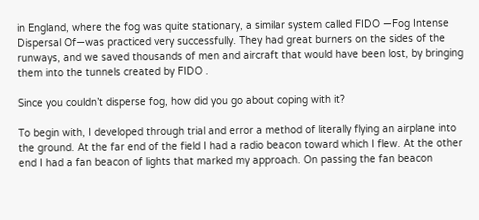in England, where the fog was quite stationary, a similar system called FIDO —Fog Intense Dispersal Of—was practiced very successfully. They had great burners on the sides of the runways, and we saved thousands of men and aircraft that would have been lost, by bringing them into the tunnels created by FIDO .

Since you couldn’t disperse fog, how did you go about coping with it?

To begin with, I developed through trial and error a method of literally flying an airplane into the ground. At the far end of the field I had a radio beacon toward which I flew. At the other end I had a fan beacon of lights that marked my approach. On passing the fan beacon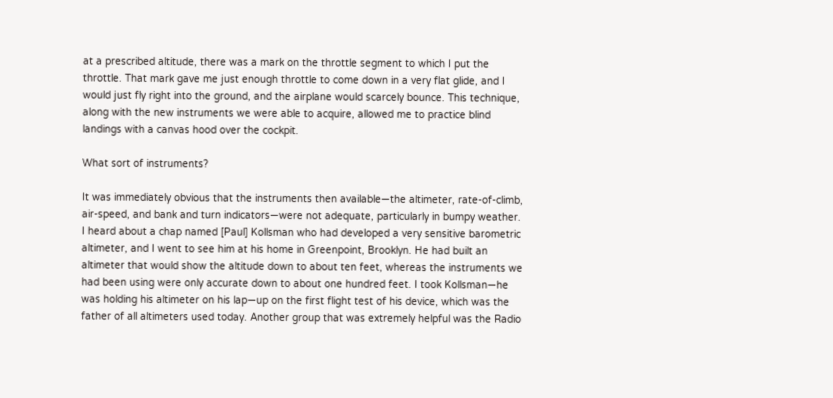at a prescribed altitude, there was a mark on the throttle segment to which I put the throttle. That mark gave me just enough throttle to come down in a very flat glide, and I would just fly right into the ground, and the airplane would scarcely bounce. This technique, along with the new instruments we were able to acquire, allowed me to practice blind landings with a canvas hood over the cockpit.

What sort of instruments?

It was immediately obvious that the instruments then available—the altimeter, rate-of-climb, air-speed, and bank and turn indicators—were not adequate, particularly in bumpy weather. I heard about a chap named [Paul] Kollsman who had developed a very sensitive barometric altimeter, and I went to see him at his home in Greenpoint, Brooklyn. He had built an altimeter that would show the altitude down to about ten feet, whereas the instruments we had been using were only accurate down to about one hundred feet. I took Kollsman—he was holding his altimeter on his lap—up on the first flight test of his device, which was the father of all altimeters used today. Another group that was extremely helpful was the Radio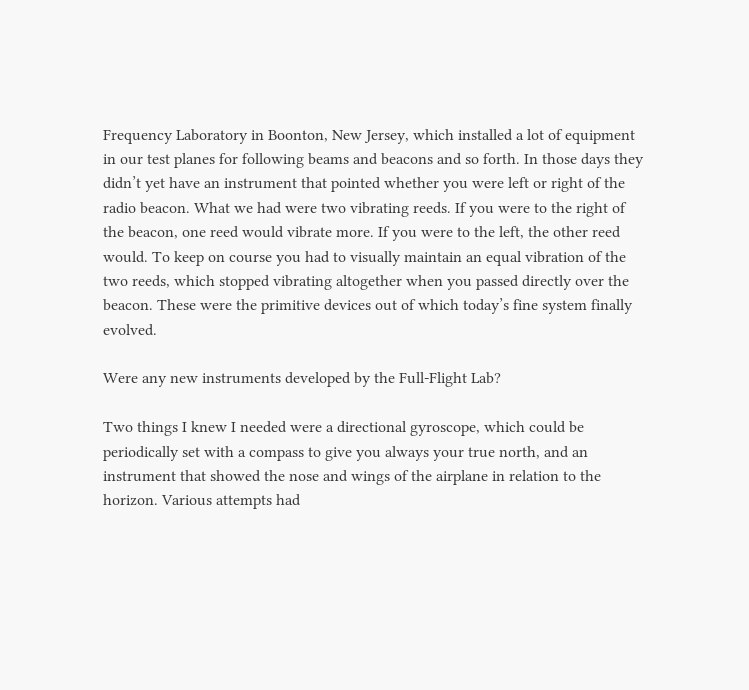Frequency Laboratory in Boonton, New Jersey, which installed a lot of equipment in our test planes for following beams and beacons and so forth. In those days they didn’t yet have an instrument that pointed whether you were left or right of the radio beacon. What we had were two vibrating reeds. If you were to the right of the beacon, one reed would vibrate more. If you were to the left, the other reed would. To keep on course you had to visually maintain an equal vibration of the two reeds, which stopped vibrating altogether when you passed directly over the beacon. These were the primitive devices out of which today’s fine system finally evolved.

Were any new instruments developed by the Full-Flight Lab?

Two things I knew I needed were a directional gyroscope, which could be periodically set with a compass to give you always your true north, and an instrument that showed the nose and wings of the airplane in relation to the horizon. Various attempts had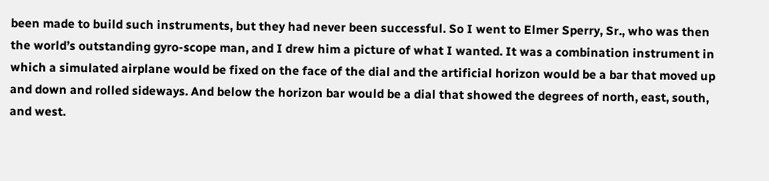been made to build such instruments, but they had never been successful. So I went to Elmer Sperry, Sr., who was then the world’s outstanding gyro-scope man, and I drew him a picture of what I wanted. It was a combination instrument in which a simulated airplane would be fixed on the face of the dial and the artificial horizon would be a bar that moved up and down and rolled sideways. And below the horizon bar would be a dial that showed the degrees of north, east, south, and west.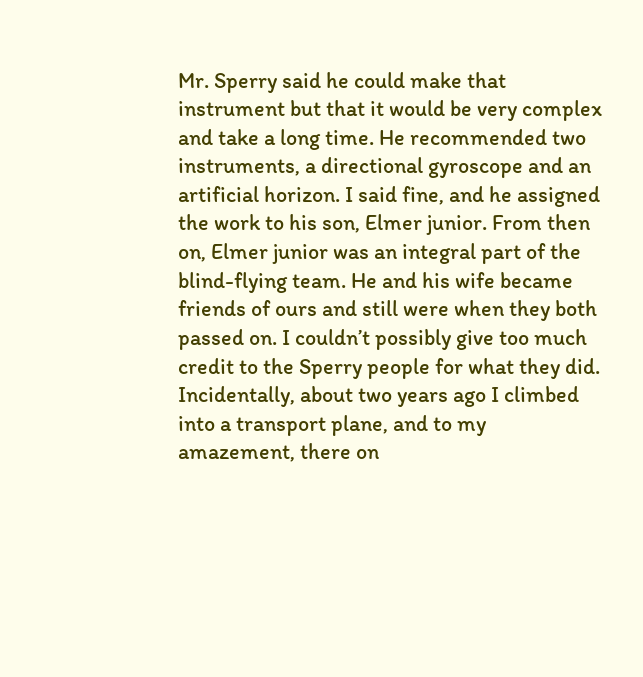Mr. Sperry said he could make that instrument but that it would be very complex and take a long time. He recommended two instruments, a directional gyroscope and an artificial horizon. I said fine, and he assigned the work to his son, Elmer junior. From then on, Elmer junior was an integral part of the blind-flying team. He and his wife became friends of ours and still were when they both passed on. I couldn’t possibly give too much credit to the Sperry people for what they did. Incidentally, about two years ago I climbed into a transport plane, and to my amazement, there on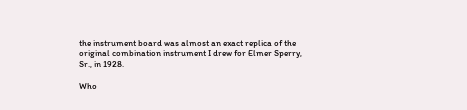the instrument board was almost an exact replica of the original combination instrument I drew for Elmer Sperry, Sr., in 1928.

Who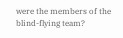were the members of the blind-flying team?